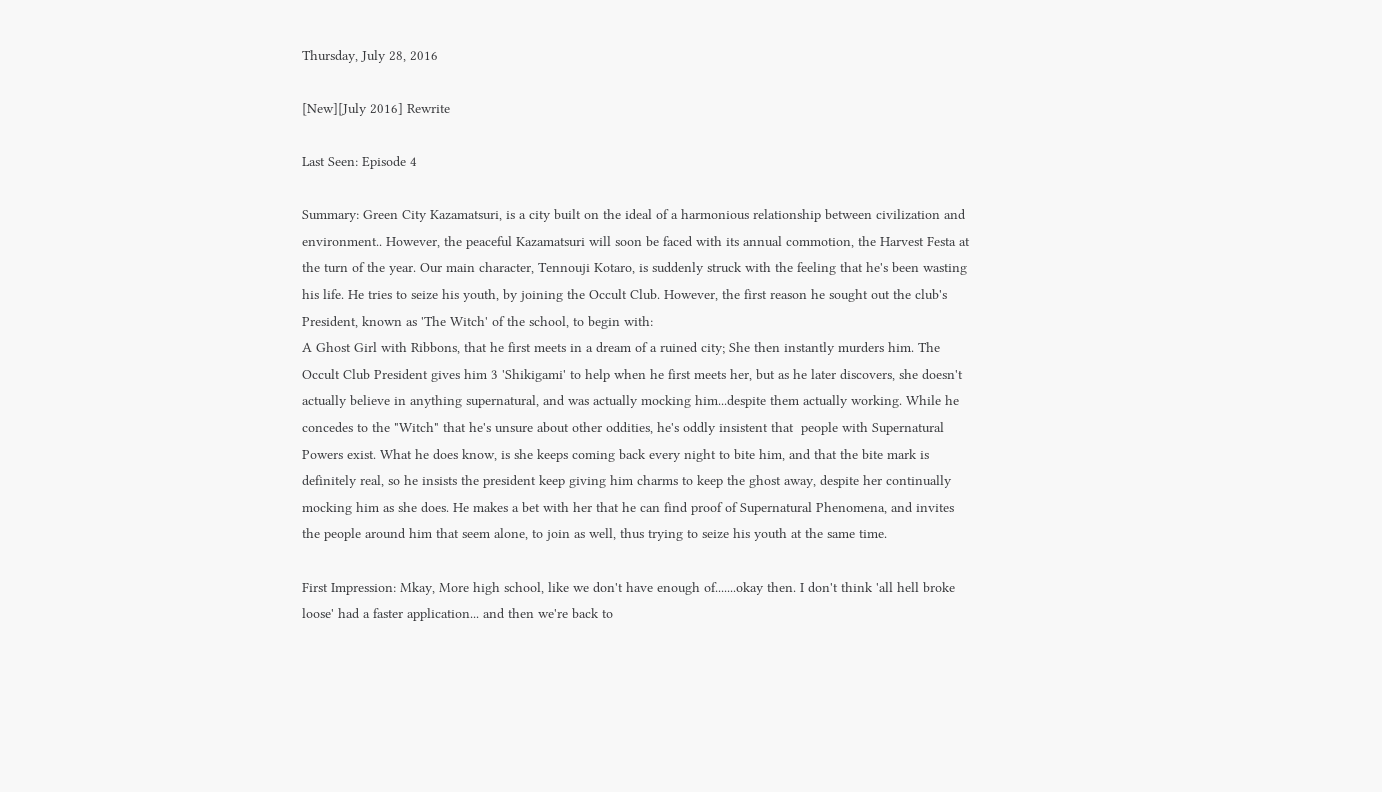Thursday, July 28, 2016

[New][July 2016] Rewrite

Last Seen: Episode 4

Summary: Green City Kazamatsuri, is a city built on the ideal of a harmonious relationship between civilization and environment.. However, the peaceful Kazamatsuri will soon be faced with its annual commotion, the Harvest Festa at the turn of the year. Our main character, Tennouji Kotaro, is suddenly struck with the feeling that he's been wasting his life. He tries to seize his youth, by joining the Occult Club. However, the first reason he sought out the club's President, known as 'The Witch' of the school, to begin with:
A Ghost Girl with Ribbons, that he first meets in a dream of a ruined city; She then instantly murders him. The Occult Club President gives him 3 'Shikigami' to help when he first meets her, but as he later discovers, she doesn't actually believe in anything supernatural, and was actually mocking him...despite them actually working. While he concedes to the "Witch" that he's unsure about other oddities, he's oddly insistent that  people with Supernatural
Powers exist. What he does know, is she keeps coming back every night to bite him, and that the bite mark is definitely real, so he insists the president keep giving him charms to keep the ghost away, despite her continually mocking him as she does. He makes a bet with her that he can find proof of Supernatural Phenomena, and invites the people around him that seem alone, to join as well, thus trying to seize his youth at the same time.

First Impression: Mkay, More high school, like we don't have enough of.......okay then. I don't think 'all hell broke loose' had a faster application... and then we're back to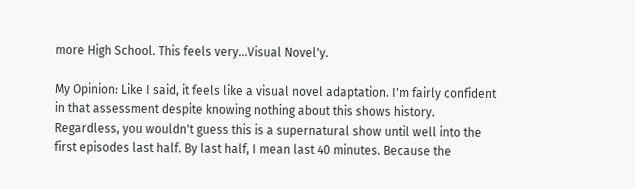more High School. This feels very...Visual Novel'y.

My Opinion: Like I said, it feels like a visual novel adaptation. I'm fairly confident in that assessment despite knowing nothing about this shows history. Regardless, you wouldn't guess this is a supernatural show until well into the first episodes last half. By last half, I mean last 40 minutes. Because the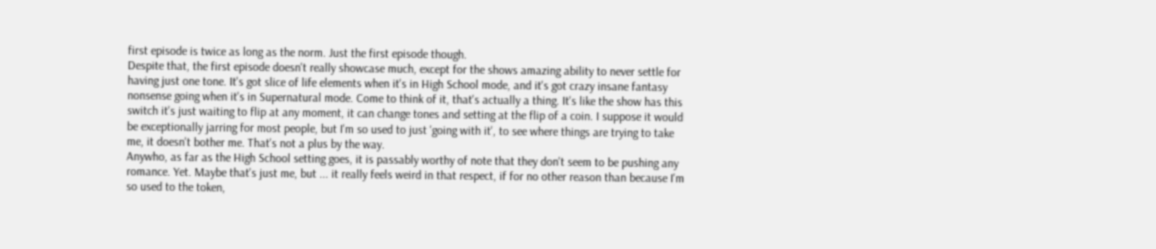first episode is twice as long as the norm. Just the first episode though.
Despite that, the first episode doesn't really showcase much, except for the shows amazing ability to never settle for having just one tone. It's got slice of life elements when it's in High School mode, and it's got crazy insane fantasy nonsense going when it's in Supernatural mode. Come to think of it, that's actually a thing. It's like the show has this switch it's just waiting to flip at any moment, it can change tones and setting at the flip of a coin. I suppose it would be exceptionally jarring for most people, but I'm so used to just 'going with it', to see where things are trying to take me, it doesn't bother me. That's not a plus by the way.
Anywho, as far as the High School setting goes, it is passably worthy of note that they don't seem to be pushing any romance. Yet. Maybe that's just me, but ... it really feels weird in that respect, if for no other reason than because I'm so used to the token,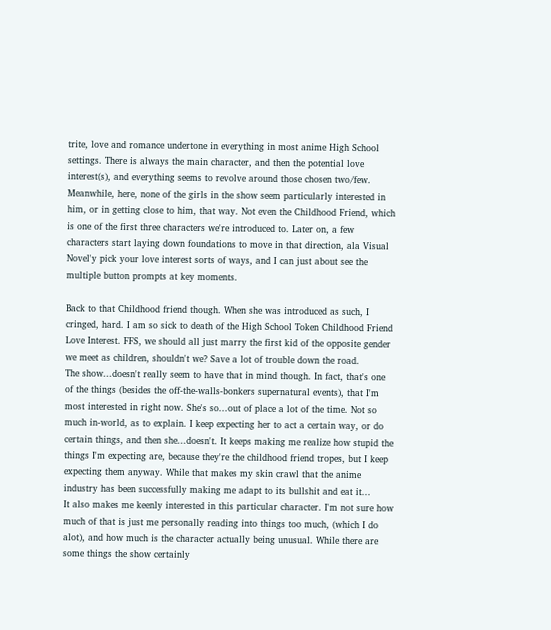trite, love and romance undertone in everything in most anime High School settings. There is always the main character, and then the potential love interest(s), and everything seems to revolve around those chosen two/few. Meanwhile, here, none of the girls in the show seem particularly interested in him, or in getting close to him, that way. Not even the Childhood Friend, which is one of the first three characters we're introduced to. Later on, a few characters start laying down foundations to move in that direction, ala Visual Novel'y pick your love interest sorts of ways, and I can just about see the multiple button prompts at key moments.

Back to that Childhood friend though. When she was introduced as such, I cringed, hard. I am so sick to death of the High School Token Childhood Friend Love Interest. FFS, we should all just marry the first kid of the opposite gender we meet as children, shouldn't we? Save a lot of trouble down the road.
The show...doesn't really seem to have that in mind though. In fact, that's one of the things (besides the off-the-walls-bonkers supernatural events), that I'm most interested in right now. She's so...out of place a lot of the time. Not so much in-world, as to explain. I keep expecting her to act a certain way, or do certain things, and then she...doesn't. It keeps making me realize how stupid the things I'm expecting are, because they're the childhood friend tropes, but I keep expecting them anyway. While that makes my skin crawl that the anime industry has been successfully making me adapt to its bullshit and eat it...
It also makes me keenly interested in this particular character. I'm not sure how much of that is just me personally reading into things too much, (which I do alot), and how much is the character actually being unusual. While there are some things the show certainly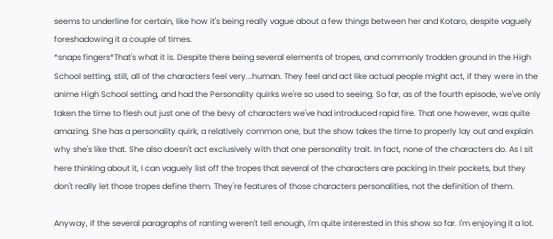seems to underline for certain, like how it's being really vague about a few things between her and Kotaro, despite vaguely foreshadowing it a couple of times.
*snaps fingers*That's what it is. Despite there being several elements of tropes, and commonly trodden ground in the High School setting, still, all of the characters feel very...human. They feel and act like actual people might act, if they were in the anime High School setting, and had the Personality quirks we're so used to seeing. So far, as of the fourth episode, we've only taken the time to flesh out just one of the bevy of characters we've had introduced rapid fire. That one however, was quite amazing. She has a personality quirk, a relatively common one, but the show takes the time to properly lay out and explain why she's like that. She also doesn't act exclusively with that one personality trait. In fact, none of the characters do. As I sit here thinking about it, I can vaguely list off the tropes that several of the characters are packing in their pockets, but they don't really let those tropes define them. They're features of those characters personalities, not the definition of them.

Anyway, if the several paragraphs of ranting weren't tell enough, I'm quite interested in this show so far. I'm enjoying it a lot.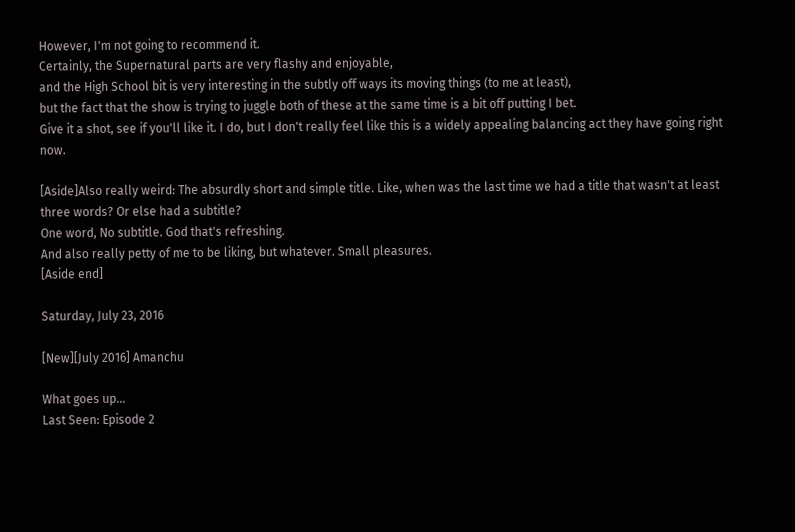However, I'm not going to recommend it.
Certainly, the Supernatural parts are very flashy and enjoyable,
and the High School bit is very interesting in the subtly off ways its moving things (to me at least),
but the fact that the show is trying to juggle both of these at the same time is a bit off putting I bet.
Give it a shot, see if you'll like it. I do, but I don't really feel like this is a widely appealing balancing act they have going right now.

[Aside]Also really weird: The absurdly short and simple title. Like, when was the last time we had a title that wasn't at least three words? Or else had a subtitle?
One word, No subtitle. God that's refreshing.
And also really petty of me to be liking, but whatever. Small pleasures.
[Aside end]

Saturday, July 23, 2016

[New][July 2016] Amanchu

What goes up...
Last Seen: Episode 2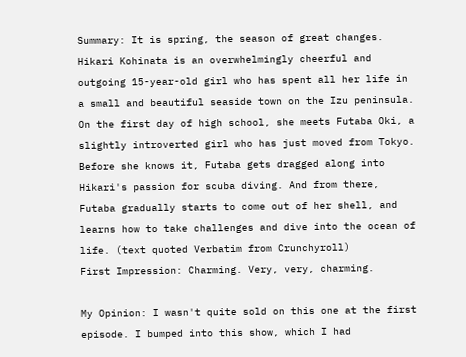Summary: It is spring, the season of great changes. Hikari Kohinata is an overwhelmingly cheerful and outgoing 15-year-old girl who has spent all her life in a small and beautiful seaside town on the Izu peninsula. On the first day of high school, she meets Futaba Oki, a slightly introverted girl who has just moved from Tokyo. Before she knows it, Futaba gets dragged along into Hikari's passion for scuba diving. And from there, Futaba gradually starts to come out of her shell, and learns how to take challenges and dive into the ocean of life. (text quoted Verbatim from Crunchyroll)
First Impression: Charming. Very, very, charming.

My Opinion: I wasn't quite sold on this one at the first episode. I bumped into this show, which I had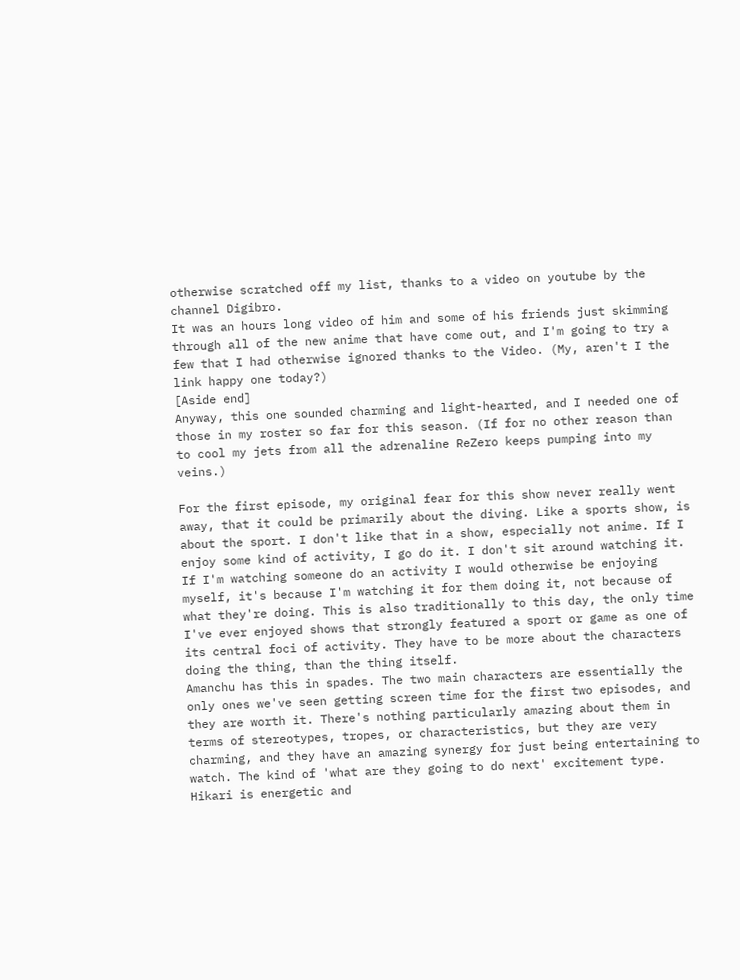otherwise scratched off my list, thanks to a video on youtube by the channel Digibro.
It was an hours long video of him and some of his friends just skimming through all of the new anime that have come out, and I'm going to try a few that I had otherwise ignored thanks to the Video. (My, aren't I the link happy one today?)
[Aside end]
Anyway, this one sounded charming and light-hearted, and I needed one of those in my roster so far for this season. (If for no other reason than to cool my jets from all the adrenaline ReZero keeps pumping into my veins.)

For the first episode, my original fear for this show never really went away, that it could be primarily about the diving. Like a sports show, is about the sport. I don't like that in a show, especially not anime. If I enjoy some kind of activity, I go do it. I don't sit around watching it. If I'm watching someone do an activity I would otherwise be enjoying myself, it's because I'm watching it for them doing it, not because of what they're doing. This is also traditionally to this day, the only time I've ever enjoyed shows that strongly featured a sport or game as one of its central foci of activity. They have to be more about the characters doing the thing, than the thing itself.
Amanchu has this in spades. The two main characters are essentially the only ones we've seen getting screen time for the first two episodes, and they are worth it. There's nothing particularly amazing about them in terms of stereotypes, tropes, or characteristics, but they are very charming, and they have an amazing synergy for just being entertaining to watch. The kind of 'what are they going to do next' excitement type.
Hikari is energetic and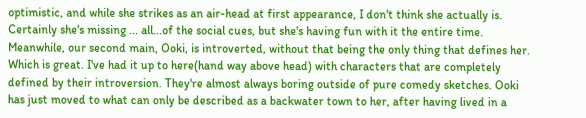optimistic, and while she strikes as an air-head at first appearance, I don't think she actually is. Certainly she's missing ... all...of the social cues, but she's having fun with it the entire time. Meanwhile, our second main, Ooki, is introverted, without that being the only thing that defines her. Which is great. I've had it up to here(hand way above head) with characters that are completely defined by their introversion. They're almost always boring outside of pure comedy sketches. Ooki has just moved to what can only be described as a backwater town to her, after having lived in a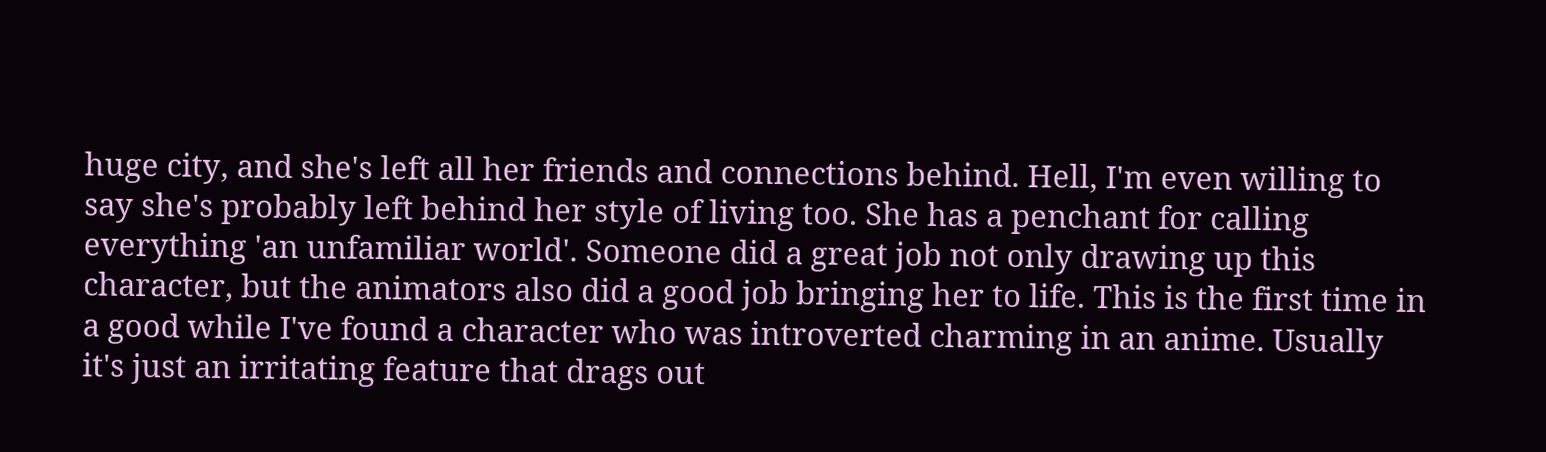huge city, and she's left all her friends and connections behind. Hell, I'm even willing to say she's probably left behind her style of living too. She has a penchant for calling everything 'an unfamiliar world'. Someone did a great job not only drawing up this character, but the animators also did a good job bringing her to life. This is the first time in a good while I've found a character who was introverted charming in an anime. Usually it's just an irritating feature that drags out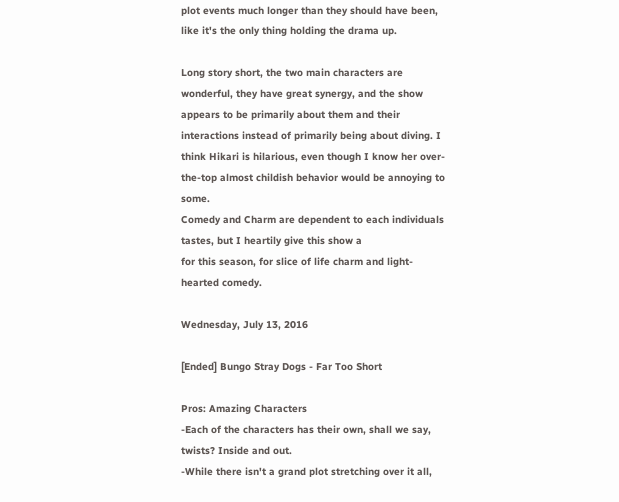plot events much longer than they should have been, like it's the only thing holding the drama up.

Long story short, the two main characters are wonderful, they have great synergy, and the show appears to be primarily about them and their interactions instead of primarily being about diving. I think Hikari is hilarious, even though I know her over-the-top almost childish behavior would be annoying to some.
Comedy and Charm are dependent to each individuals tastes, but I heartily give this show a
for this season, for slice of life charm and light-hearted comedy.

Wednesday, July 13, 2016

[Ended] Bungo Stray Dogs - Far Too Short

Pros: Amazing Characters
-Each of the characters has their own, shall we say, twists? Inside and out.
-While there isn't a grand plot stretching over it all,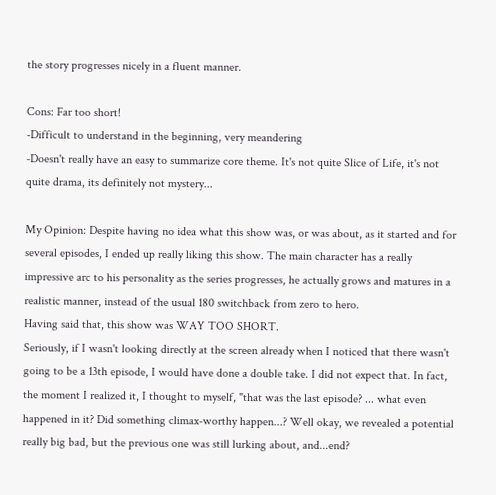the story progresses nicely in a fluent manner.

Cons: Far too short!
-Difficult to understand in the beginning, very meandering
-Doesn't really have an easy to summarize core theme. It's not quite Slice of Life, it's not quite drama, its definitely not mystery...

My Opinion: Despite having no idea what this show was, or was about, as it started and for several episodes, I ended up really liking this show. The main character has a really impressive arc to his personality as the series progresses, he actually grows and matures in a realistic manner, instead of the usual 180 switchback from zero to hero.
Having said that, this show was WAY TOO SHORT.
Seriously, if I wasn't looking directly at the screen already when I noticed that there wasn't going to be a 13th episode, I would have done a double take. I did not expect that. In fact, the moment I realized it, I thought to myself, "that was the last episode? ... what even happened in it? Did something climax-worthy happen...? Well okay, we revealed a potential really big bad, but the previous one was still lurking about, and...end?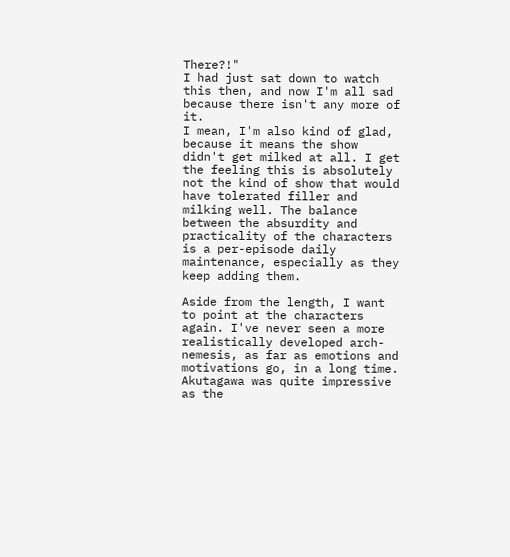There?!"
I had just sat down to watch this then, and now I'm all sad because there isn't any more of it.
I mean, I'm also kind of glad, because it means the show didn't get milked at all. I get the feeling this is absolutely not the kind of show that would have tolerated filler and milking well. The balance between the absurdity and practicality of the characters is a per-episode daily maintenance, especially as they keep adding them.

Aside from the length, I want to point at the characters again. I've never seen a more realistically developed arch-nemesis, as far as emotions and motivations go, in a long time. Akutagawa was quite impressive as the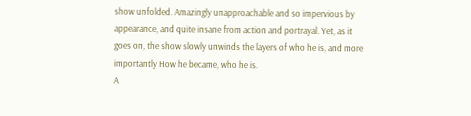show unfolded. Amazingly unapproachable and so impervious by appearance, and quite insane from action and portrayal. Yet, as it goes on, the show slowly unwinds the layers of who he is, and more importantly How he became, who he is.
A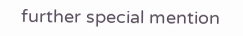further special mention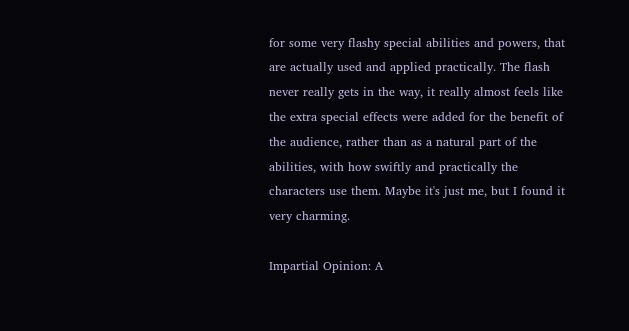for some very flashy special abilities and powers, that are actually used and applied practically. The flash never really gets in the way, it really almost feels like the extra special effects were added for the benefit of the audience, rather than as a natural part of the abilities, with how swiftly and practically the characters use them. Maybe it's just me, but I found it very charming.

Impartial Opinion: A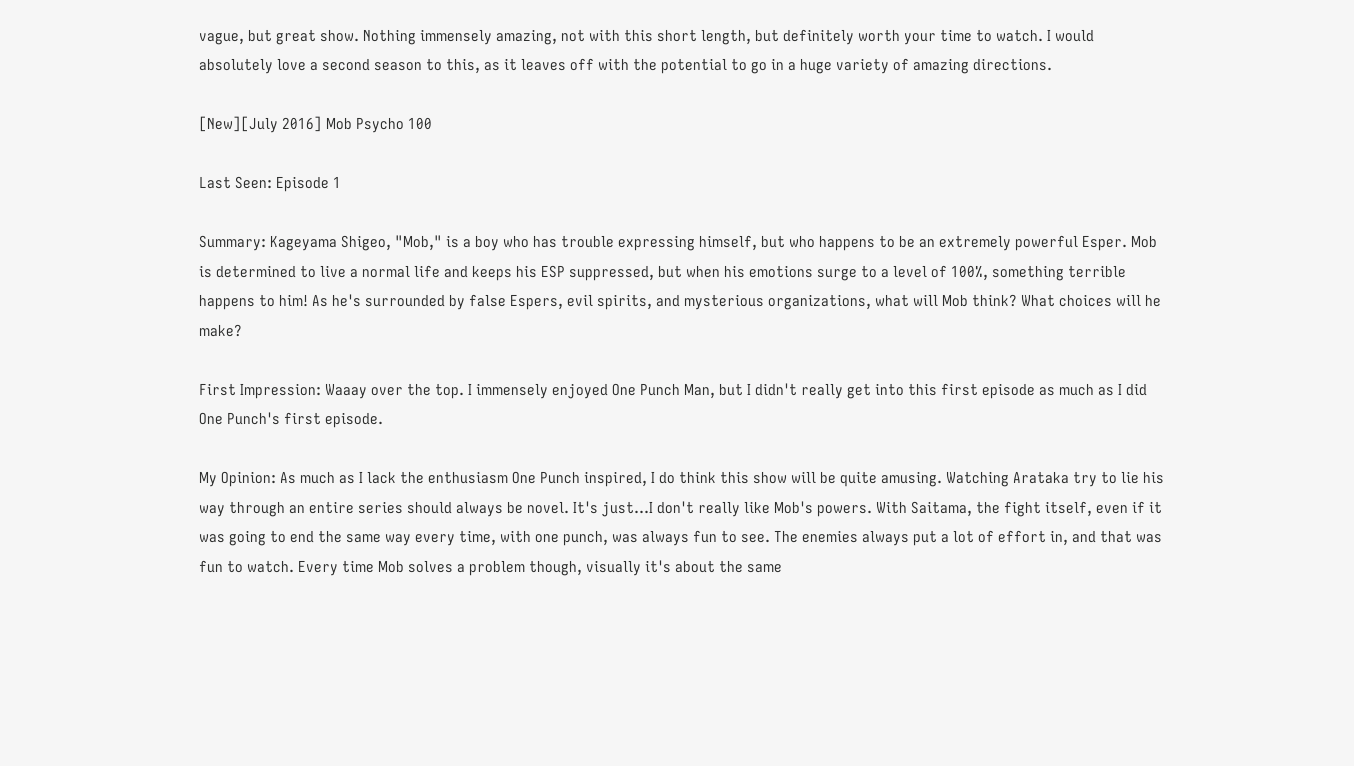vague, but great show. Nothing immensely amazing, not with this short length, but definitely worth your time to watch. I would absolutely love a second season to this, as it leaves off with the potential to go in a huge variety of amazing directions.

[New][July 2016] Mob Psycho 100

Last Seen: Episode 1

Summary: Kageyama Shigeo, "Mob," is a boy who has trouble expressing himself, but who happens to be an extremely powerful Esper. Mob is determined to live a normal life and keeps his ESP suppressed, but when his emotions surge to a level of 100%, something terrible happens to him! As he's surrounded by false Espers, evil spirits, and mysterious organizations, what will Mob think? What choices will he make?

First Impression: Waaay over the top. I immensely enjoyed One Punch Man, but I didn't really get into this first episode as much as I did One Punch's first episode.

My Opinion: As much as I lack the enthusiasm One Punch inspired, I do think this show will be quite amusing. Watching Arataka try to lie his way through an entire series should always be novel. It's just...I don't really like Mob's powers. With Saitama, the fight itself, even if it was going to end the same way every time, with one punch, was always fun to see. The enemies always put a lot of effort in, and that was fun to watch. Every time Mob solves a problem though, visually it's about the same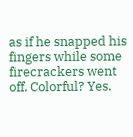as if he snapped his fingers while some firecrackers went off. Colorful? Yes.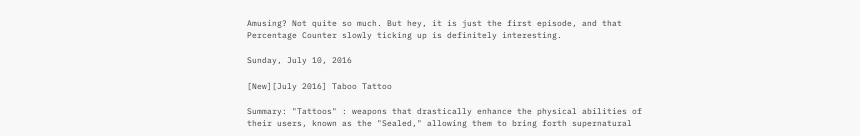Amusing? Not quite so much. But hey, it is just the first episode, and that Percentage Counter slowly ticking up is definitely interesting.

Sunday, July 10, 2016

[New][July 2016] Taboo Tattoo

Summary: "Tattoos" : weapons that drastically enhance the physical abilities of their users, known as the "Sealed," allowing them to bring forth supernatural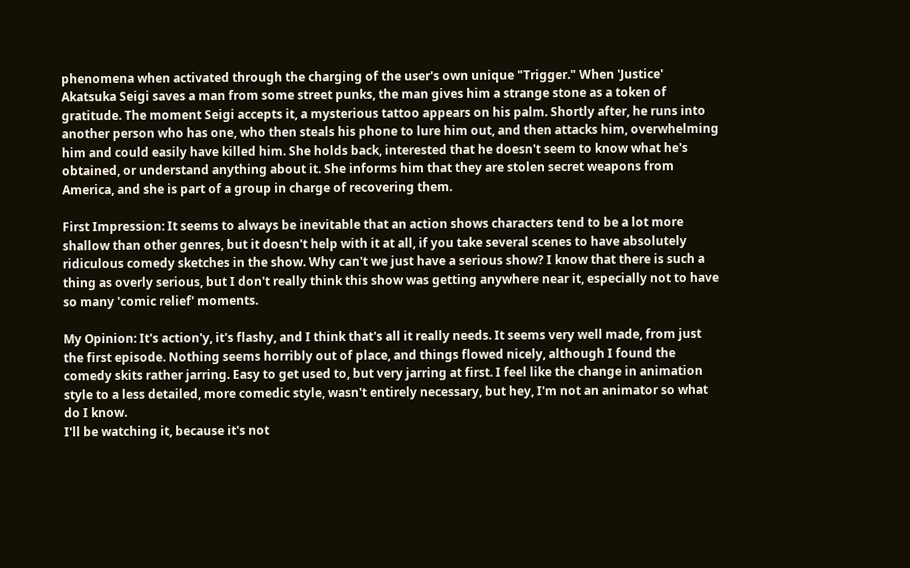phenomena when activated through the charging of the user's own unique "Trigger." When 'Justice' Akatsuka Seigi saves a man from some street punks, the man gives him a strange stone as a token of gratitude. The moment Seigi accepts it, a mysterious tattoo appears on his palm. Shortly after, he runs into another person who has one, who then steals his phone to lure him out, and then attacks him, overwhelming him and could easily have killed him. She holds back, interested that he doesn't seem to know what he's obtained, or understand anything about it. She informs him that they are stolen secret weapons from America, and she is part of a group in charge of recovering them.

First Impression: It seems to always be inevitable that an action shows characters tend to be a lot more shallow than other genres, but it doesn't help with it at all, if you take several scenes to have absolutely ridiculous comedy sketches in the show. Why can't we just have a serious show? I know that there is such a thing as overly serious, but I don't really think this show was getting anywhere near it, especially not to have so many 'comic relief' moments.

My Opinion: It's action'y, it's flashy, and I think that's all it really needs. It seems very well made, from just the first episode. Nothing seems horribly out of place, and things flowed nicely, although I found the comedy skits rather jarring. Easy to get used to, but very jarring at first. I feel like the change in animation style to a less detailed, more comedic style, wasn't entirely necessary, but hey, I'm not an animator so what do I know.
I'll be watching it, because it's not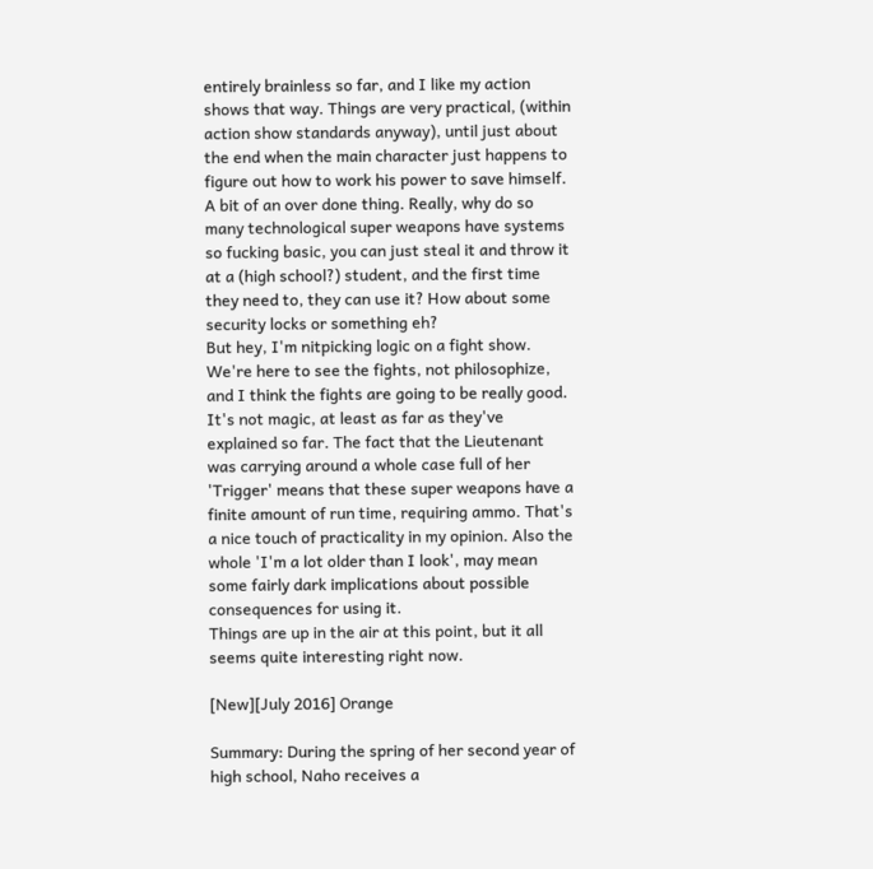entirely brainless so far, and I like my action shows that way. Things are very practical, (within action show standards anyway), until just about the end when the main character just happens to figure out how to work his power to save himself. A bit of an over done thing. Really, why do so many technological super weapons have systems so fucking basic, you can just steal it and throw it at a (high school?) student, and the first time they need to, they can use it? How about some security locks or something eh?
But hey, I'm nitpicking logic on a fight show. We're here to see the fights, not philosophize, and I think the fights are going to be really good. It's not magic, at least as far as they've explained so far. The fact that the Lieutenant was carrying around a whole case full of her 'Trigger' means that these super weapons have a finite amount of run time, requiring ammo. That's a nice touch of practicality in my opinion. Also the whole 'I'm a lot older than I look', may mean some fairly dark implications about possible consequences for using it.
Things are up in the air at this point, but it all seems quite interesting right now.

[New][July 2016] Orange

Summary: During the spring of her second year of high school, Naho receives a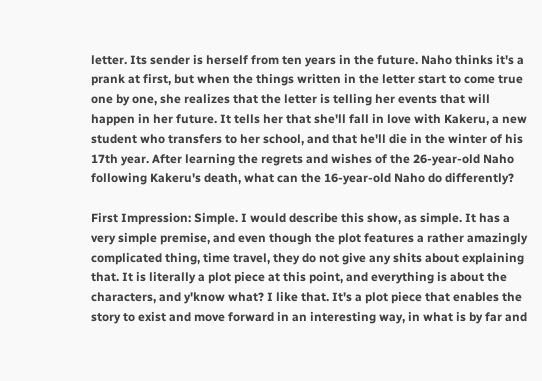letter. Its sender is herself from ten years in the future. Naho thinks it's a prank at first, but when the things written in the letter start to come true one by one, she realizes that the letter is telling her events that will happen in her future. It tells her that she'll fall in love with Kakeru, a new student who transfers to her school, and that he'll die in the winter of his 17th year. After learning the regrets and wishes of the 26-year-old Naho following Kakeru's death, what can the 16-year-old Naho do differently?

First Impression: Simple. I would describe this show, as simple. It has a very simple premise, and even though the plot features a rather amazingly complicated thing, time travel, they do not give any shits about explaining that. It is literally a plot piece at this point, and everything is about the characters, and y'know what? I like that. It's a plot piece that enables the story to exist and move forward in an interesting way, in what is by far and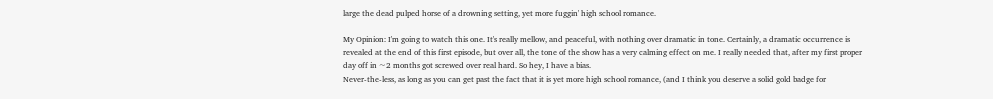large the dead pulped horse of a drowning setting, yet more fuggin' high school romance.

My Opinion: I'm going to watch this one. It's really mellow, and peaceful, with nothing over dramatic in tone. Certainly, a dramatic occurrence is revealed at the end of this first episode, but over all, the tone of the show has a very calming effect on me. I really needed that, after my first proper day off in ~2 months got screwed over real hard. So hey, I have a bias.
Never-the-less, as long as you can get past the fact that it is yet more high school romance, (and I think you deserve a solid gold badge for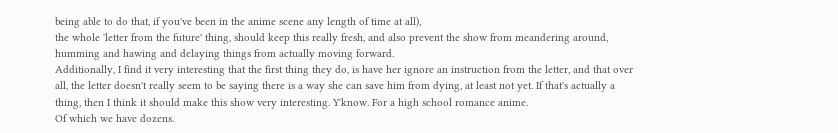being able to do that, if you've been in the anime scene any length of time at all),
the whole 'letter from the future' thing, should keep this really fresh, and also prevent the show from meandering around, humming and hawing and delaying things from actually moving forward.
Additionally, I find it very interesting that the first thing they do, is have her ignore an instruction from the letter, and that over all, the letter doesn't really seem to be saying there is a way she can save him from dying, at least not yet. If that's actually a thing, then I think it should make this show very interesting. Y'know. For a high school romance anime.
Of which we have dozens.